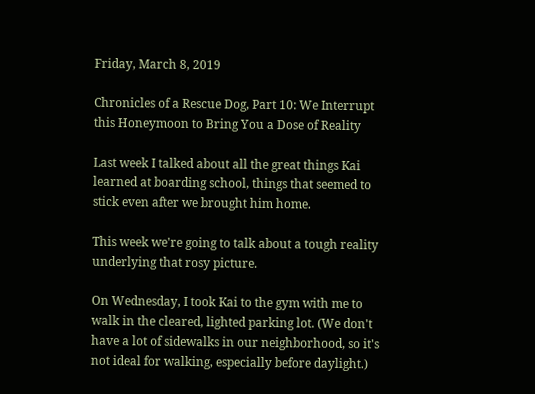Friday, March 8, 2019

Chronicles of a Rescue Dog, Part 10: We Interrupt this Honeymoon to Bring You a Dose of Reality

Last week I talked about all the great things Kai learned at boarding school, things that seemed to stick even after we brought him home.

This week we're going to talk about a tough reality underlying that rosy picture.

On Wednesday, I took Kai to the gym with me to walk in the cleared, lighted parking lot. (We don't have a lot of sidewalks in our neighborhood, so it's not ideal for walking, especially before daylight.)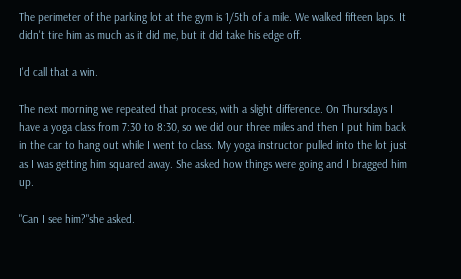The perimeter of the parking lot at the gym is 1/5th of a mile. We walked fifteen laps. It didn't tire him as much as it did me, but it did take his edge off.

I'd call that a win.

The next morning we repeated that process, with a slight difference. On Thursdays I have a yoga class from 7:30 to 8:30, so we did our three miles and then I put him back in the car to hang out while I went to class. My yoga instructor pulled into the lot just as I was getting him squared away. She asked how things were going and I bragged him up.

"Can I see him?"she asked.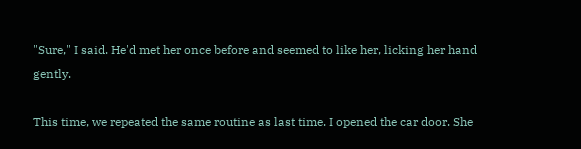"Sure," I said. He'd met her once before and seemed to like her, licking her hand gently.

This time, we repeated the same routine as last time. I opened the car door. She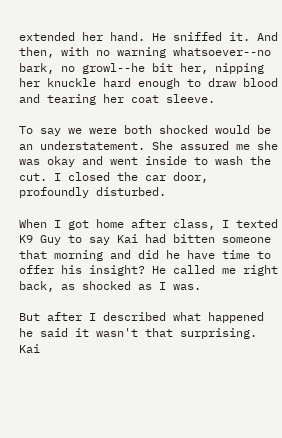extended her hand. He sniffed it. And then, with no warning whatsoever--no bark, no growl--he bit her, nipping her knuckle hard enough to draw blood and tearing her coat sleeve.

To say we were both shocked would be an understatement. She assured me she was okay and went inside to wash the cut. I closed the car door, profoundly disturbed.

When I got home after class, I texted K9 Guy to say Kai had bitten someone that morning and did he have time to offer his insight? He called me right back, as shocked as I was.

But after I described what happened he said it wasn't that surprising. Kai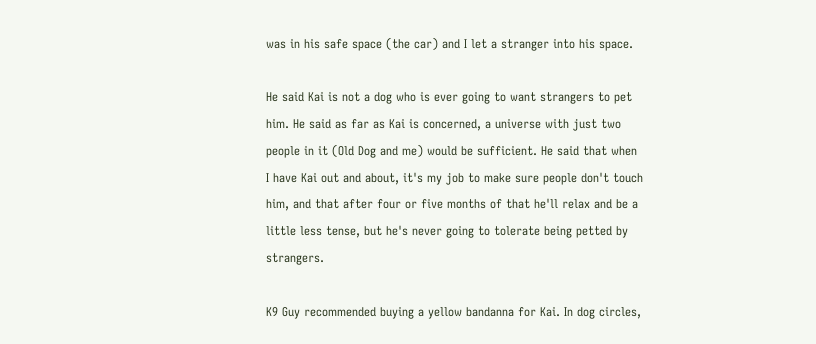was in his safe space (the car) and I let a stranger into his space.

He said Kai is not a dog who is ever going to want strangers to pet him. He said as far as Kai is concerned, a universe with just two people in it (Old Dog and me) would be sufficient. He said that when I have Kai out and about, it's my job to make sure people don't touch him, and that after four or five months of that he'll relax and be a little less tense, but he's never going to tolerate being petted by strangers.

K9 Guy recommended buying a yellow bandanna for Kai. In dog circles,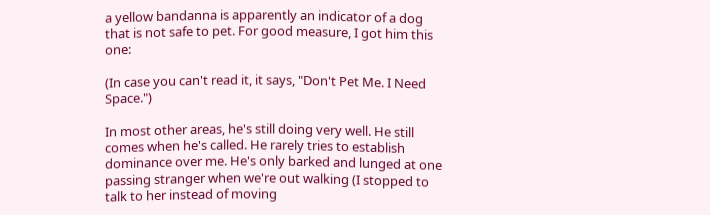a yellow bandanna is apparently an indicator of a dog that is not safe to pet. For good measure, I got him this one:

(In case you can't read it, it says, "Don't Pet Me. I Need Space.")

In most other areas, he's still doing very well. He still comes when he's called. He rarely tries to establish dominance over me. He's only barked and lunged at one passing stranger when we're out walking (I stopped to talk to her instead of moving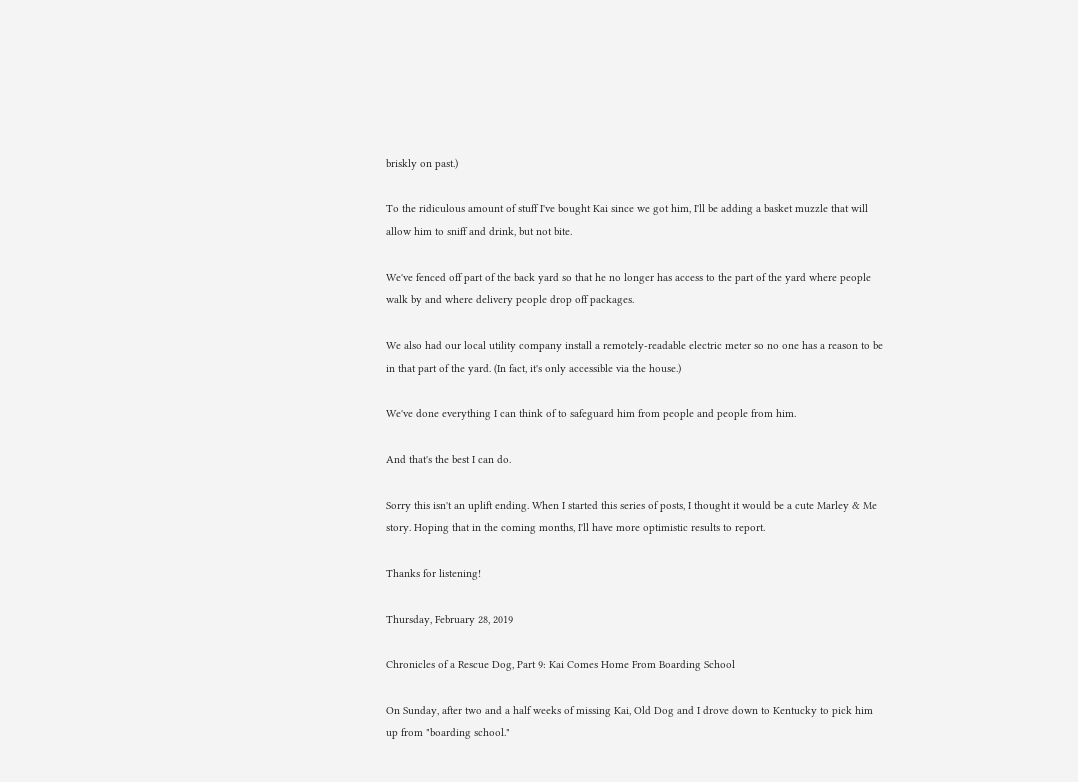briskly on past.)

To the ridiculous amount of stuff I've bought Kai since we got him, I'll be adding a basket muzzle that will allow him to sniff and drink, but not bite.

We've fenced off part of the back yard so that he no longer has access to the part of the yard where people walk by and where delivery people drop off packages.

We also had our local utility company install a remotely-readable electric meter so no one has a reason to be in that part of the yard. (In fact, it's only accessible via the house.)

We've done everything I can think of to safeguard him from people and people from him.

And that's the best I can do.

Sorry this isn't an uplift ending. When I started this series of posts, I thought it would be a cute Marley & Me story. Hoping that in the coming months, I'll have more optimistic results to report.

Thanks for listening!

Thursday, February 28, 2019

Chronicles of a Rescue Dog, Part 9: Kai Comes Home From Boarding School

On Sunday, after two and a half weeks of missing Kai, Old Dog and I drove down to Kentucky to pick him up from "boarding school."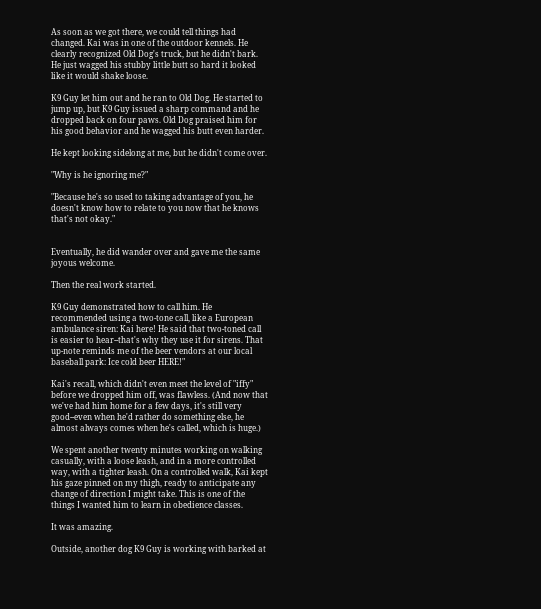As soon as we got there, we could tell things had changed. Kai was in one of the outdoor kennels. He clearly recognized Old Dog's truck, but he didn't bark. He just wagged his stubby little butt so hard it looked like it would shake loose.

K9 Guy let him out and he ran to Old Dog. He started to jump up, but K9 Guy issued a sharp command and he dropped back on four paws. Old Dog praised him for his good behavior and he wagged his butt even harder.

He kept looking sidelong at me, but he didn't come over.

"Why is he ignoring me?"

"Because he's so used to taking advantage of you, he doesn't know how to relate to you now that he knows that's not okay."


Eventually, he did wander over and gave me the same joyous welcome.

Then the real work started.

K9 Guy demonstrated how to call him. He recommended using a two-tone call, like a European ambulance siren: Kai here! He said that two-toned call is easier to hear--that's why they use it for sirens. That up-note reminds me of the beer vendors at our local baseball park: Ice cold beer HERE!"

Kai's recall, which didn't even meet the level of "iffy" before we dropped him off, was flawless. (And now that we've had him home for a few days, it's still very good--even when he'd rather do something else, he almost always comes when he's called, which is huge.)

We spent another twenty minutes working on walking casually, with a loose leash, and in a more controlled way, with a tighter leash. On a controlled walk, Kai kept his gaze pinned on my thigh, ready to anticipate any change of direction I might take. This is one of the things I wanted him to learn in obedience classes.

It was amazing.

Outside, another dog K9 Guy is working with barked at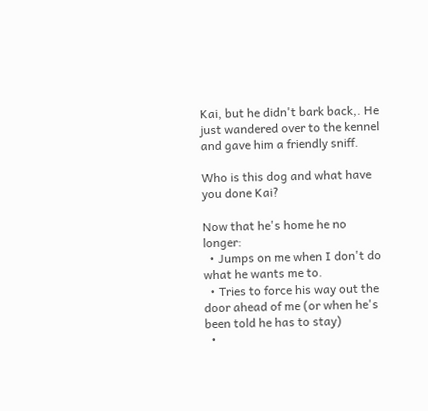Kai, but he didn't bark back,. He just wandered over to the kennel and gave him a friendly sniff.

Who is this dog and what have you done Kai?

Now that he's home he no longer:
  • Jumps on me when I don't do what he wants me to.
  • Tries to force his way out the door ahead of me (or when he's been told he has to stay)
  •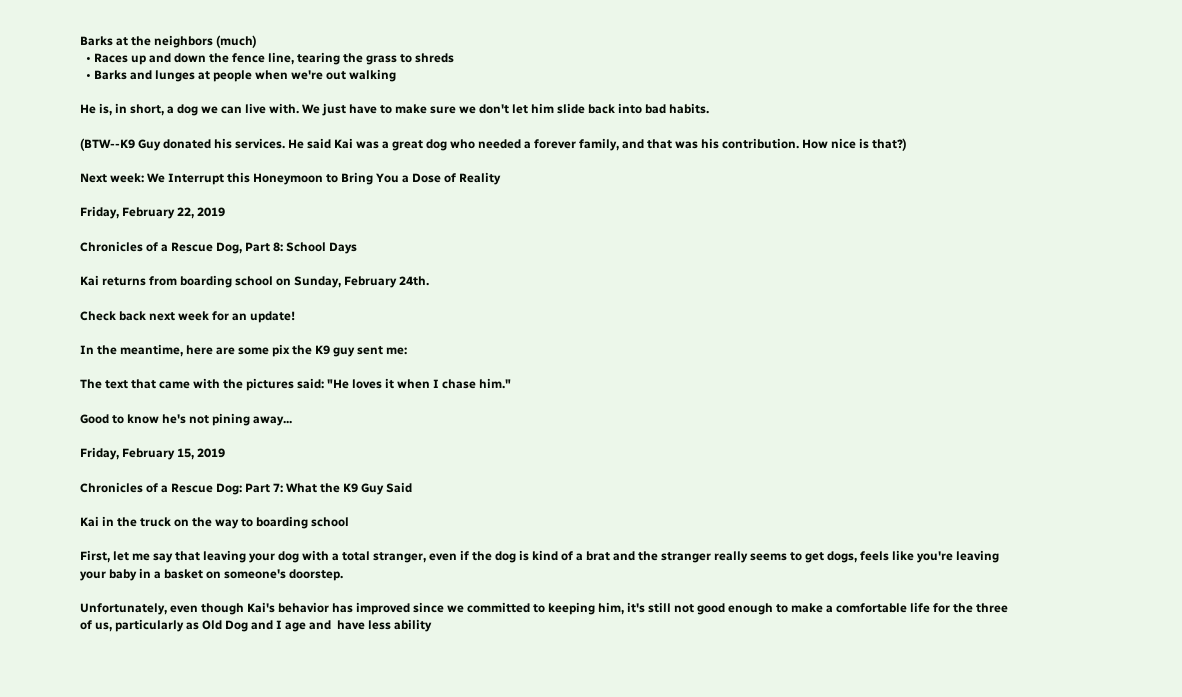Barks at the neighbors (much)
  • Races up and down the fence line, tearing the grass to shreds
  • Barks and lunges at people when we're out walking

He is, in short, a dog we can live with. We just have to make sure we don't let him slide back into bad habits.

(BTW--K9 Guy donated his services. He said Kai was a great dog who needed a forever family, and that was his contribution. How nice is that?)

Next week: We Interrupt this Honeymoon to Bring You a Dose of Reality

Friday, February 22, 2019

Chronicles of a Rescue Dog, Part 8: School Days

Kai returns from boarding school on Sunday, February 24th.

Check back next week for an update!

In the meantime, here are some pix the K9 guy sent me:

The text that came with the pictures said: "He loves it when I chase him."

Good to know he's not pining away...

Friday, February 15, 2019

Chronicles of a Rescue Dog: Part 7: What the K9 Guy Said

Kai in the truck on the way to boarding school

First, let me say that leaving your dog with a total stranger, even if the dog is kind of a brat and the stranger really seems to get dogs, feels like you're leaving your baby in a basket on someone's doorstep.

Unfortunately, even though Kai's behavior has improved since we committed to keeping him, it's still not good enough to make a comfortable life for the three of us, particularly as Old Dog and I age and  have less ability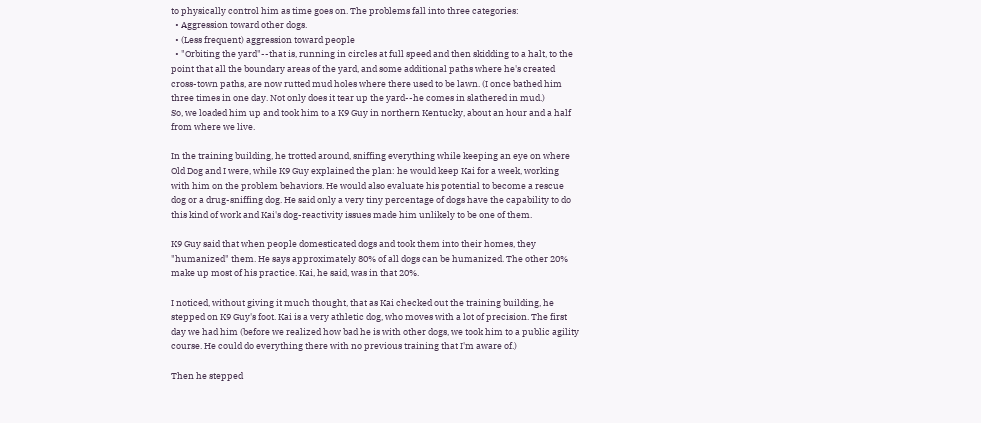to physically control him as time goes on. The problems fall into three categories:
  • Aggression toward other dogs.
  • (Less frequent) aggression toward people
  • "Orbiting the yard"--that is, running in circles at full speed and then skidding to a halt, to the point that all the boundary areas of the yard, and some additional paths where he's created cross-town paths, are now rutted mud holes where there used to be lawn. (I once bathed him three times in one day. Not only does it tear up the yard--he comes in slathered in mud.)
So, we loaded him up and took him to a K9 Guy in northern Kentucky, about an hour and a half from where we live.

In the training building, he trotted around, sniffing everything while keeping an eye on where Old Dog and I were, while K9 Guy explained the plan: he would keep Kai for a week, working with him on the problem behaviors. He would also evaluate his potential to become a rescue dog or a drug-sniffing dog. He said only a very tiny percentage of dogs have the capability to do this kind of work and Kai's dog-reactivity issues made him unlikely to be one of them.

K9 Guy said that when people domesticated dogs and took them into their homes, they "humanized" them. He says approximately 80% of all dogs can be humanized. The other 20% make up most of his practice. Kai, he said, was in that 20%.

I noticed, without giving it much thought, that as Kai checked out the training building, he stepped on K9 Guy's foot. Kai is a very athletic dog, who moves with a lot of precision. The first day we had him (before we realized how bad he is with other dogs, we took him to a public agility course. He could do everything there with no previous training that I'm aware of.)

Then he stepped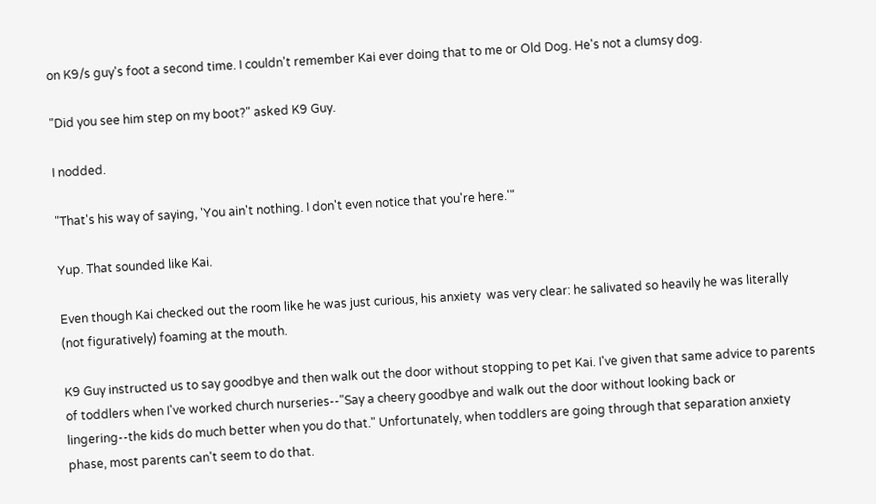on K9/s guy's foot a second time. I couldn't remember Kai ever doing that to me or Old Dog. He's not a clumsy dog.

"Did you see him step on my boot?" asked K9 Guy.

I nodded.

"That's his way of saying, 'You ain't nothing. I don't even notice that you're here.'"

Yup. That sounded like Kai.

Even though Kai checked out the room like he was just curious, his anxiety  was very clear: he salivated so heavily he was literally (not figuratively) foaming at the mouth.

K9 Guy instructed us to say goodbye and then walk out the door without stopping to pet Kai. I've given that same advice to parents of toddlers when I've worked church nurseries--"Say a cheery goodbye and walk out the door without looking back or lingering--the kids do much better when you do that." Unfortunately, when toddlers are going through that separation anxiety phase, most parents can't seem to do that.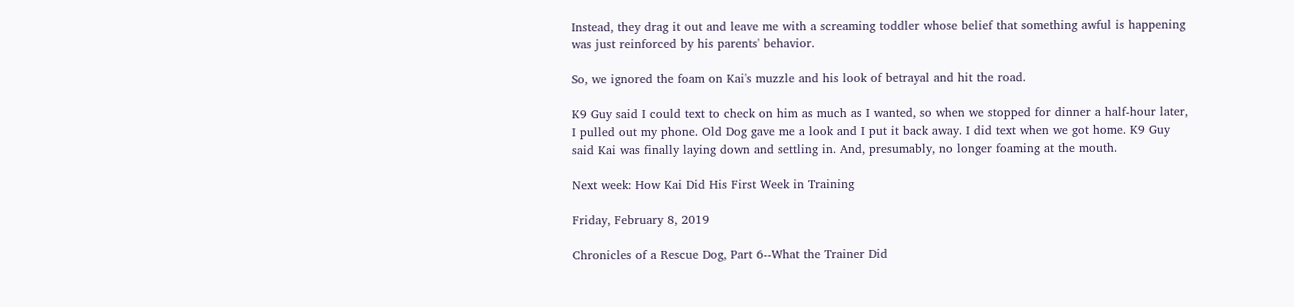Instead, they drag it out and leave me with a screaming toddler whose belief that something awful is happening was just reinforced by his parents' behavior.

So, we ignored the foam on Kai's muzzle and his look of betrayal and hit the road.

K9 Guy said I could text to check on him as much as I wanted, so when we stopped for dinner a half-hour later, I pulled out my phone. Old Dog gave me a look and I put it back away. I did text when we got home. K9 Guy said Kai was finally laying down and settling in. And, presumably, no longer foaming at the mouth.

Next week: How Kai Did His First Week in Training

Friday, February 8, 2019

Chronicles of a Rescue Dog, Part 6--What the Trainer Did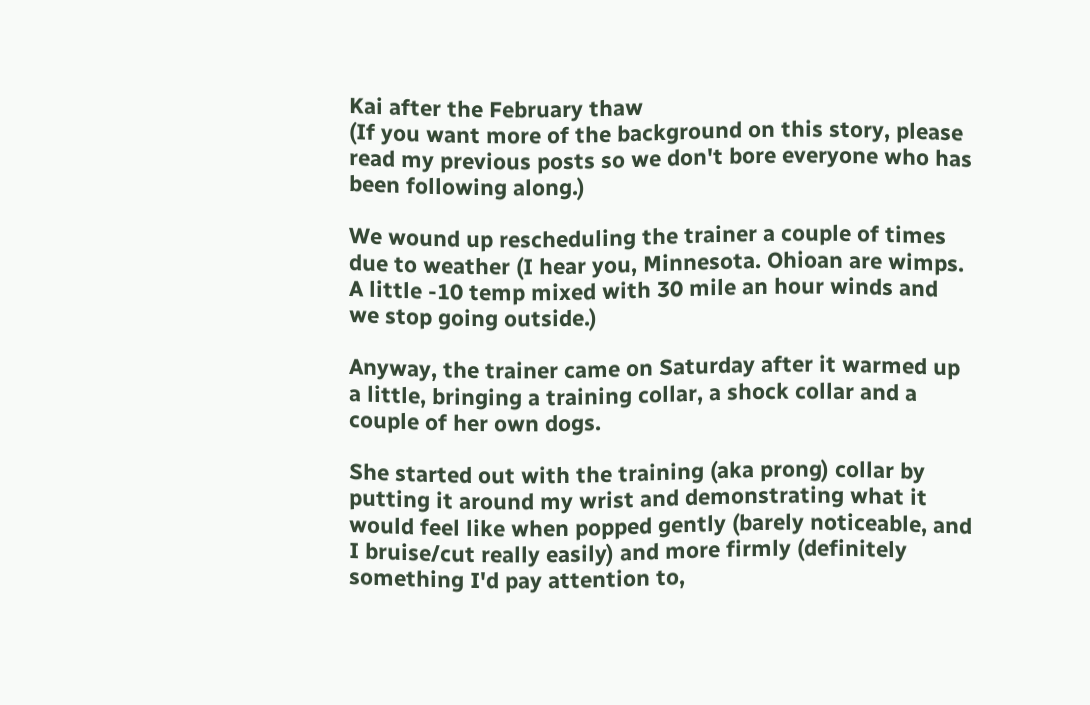Kai after the February thaw
(If you want more of the background on this story, please read my previous posts so we don't bore everyone who has been following along.)

We wound up rescheduling the trainer a couple of times due to weather (I hear you, Minnesota. Ohioan are wimps. A little -10 temp mixed with 30 mile an hour winds and we stop going outside.)

Anyway, the trainer came on Saturday after it warmed up a little, bringing a training collar, a shock collar and a couple of her own dogs.

She started out with the training (aka prong) collar by putting it around my wrist and demonstrating what it would feel like when popped gently (barely noticeable, and I bruise/cut really easily) and more firmly (definitely something I'd pay attention to,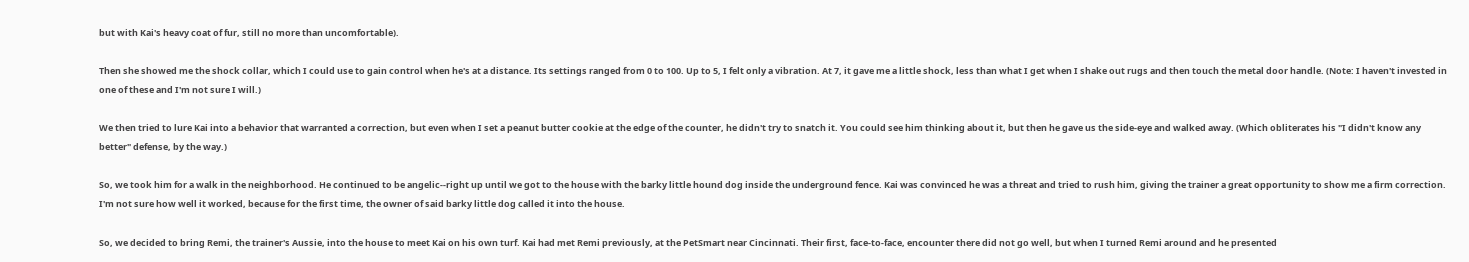but with Kai's heavy coat of fur, still no more than uncomfortable).

Then she showed me the shock collar, which I could use to gain control when he's at a distance. Its settings ranged from 0 to 100. Up to 5, I felt only a vibration. At 7, it gave me a little shock, less than what I get when I shake out rugs and then touch the metal door handle. (Note: I haven't invested in one of these and I'm not sure I will.)

We then tried to lure Kai into a behavior that warranted a correction, but even when I set a peanut butter cookie at the edge of the counter, he didn't try to snatch it. You could see him thinking about it, but then he gave us the side-eye and walked away. (Which obliterates his "I didn't know any better" defense, by the way.)

So, we took him for a walk in the neighborhood. He continued to be angelic--right up until we got to the house with the barky little hound dog inside the underground fence. Kai was convinced he was a threat and tried to rush him, giving the trainer a great opportunity to show me a firm correction. I'm not sure how well it worked, because for the first time, the owner of said barky little dog called it into the house.

So, we decided to bring Remi, the trainer's Aussie, into the house to meet Kai on his own turf. Kai had met Remi previously, at the PetSmart near Cincinnati. Their first, face-to-face, encounter there did not go well, but when I turned Remi around and he presented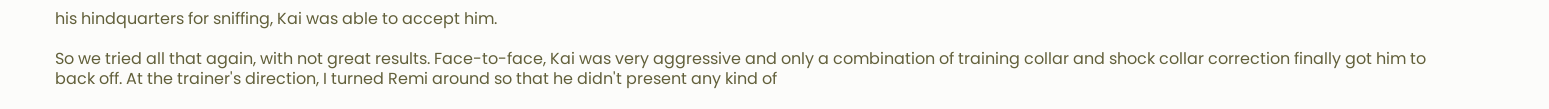his hindquarters for sniffing, Kai was able to accept him.

So we tried all that again, with not great results. Face-to-face, Kai was very aggressive and only a combination of training collar and shock collar correction finally got him to back off. At the trainer's direction, I turned Remi around so that he didn't present any kind of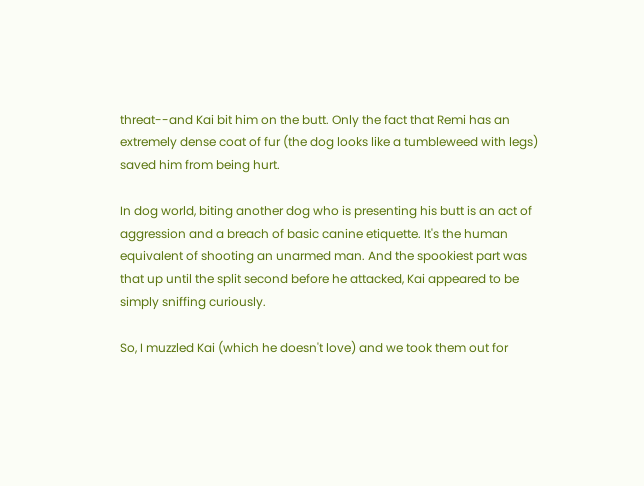threat--and Kai bit him on the butt. Only the fact that Remi has an extremely dense coat of fur (the dog looks like a tumbleweed with legs) saved him from being hurt.

In dog world, biting another dog who is presenting his butt is an act of aggression and a breach of basic canine etiquette. It's the human equivalent of shooting an unarmed man. And the spookiest part was that up until the split second before he attacked, Kai appeared to be simply sniffing curiously.

So, I muzzled Kai (which he doesn't love) and we took them out for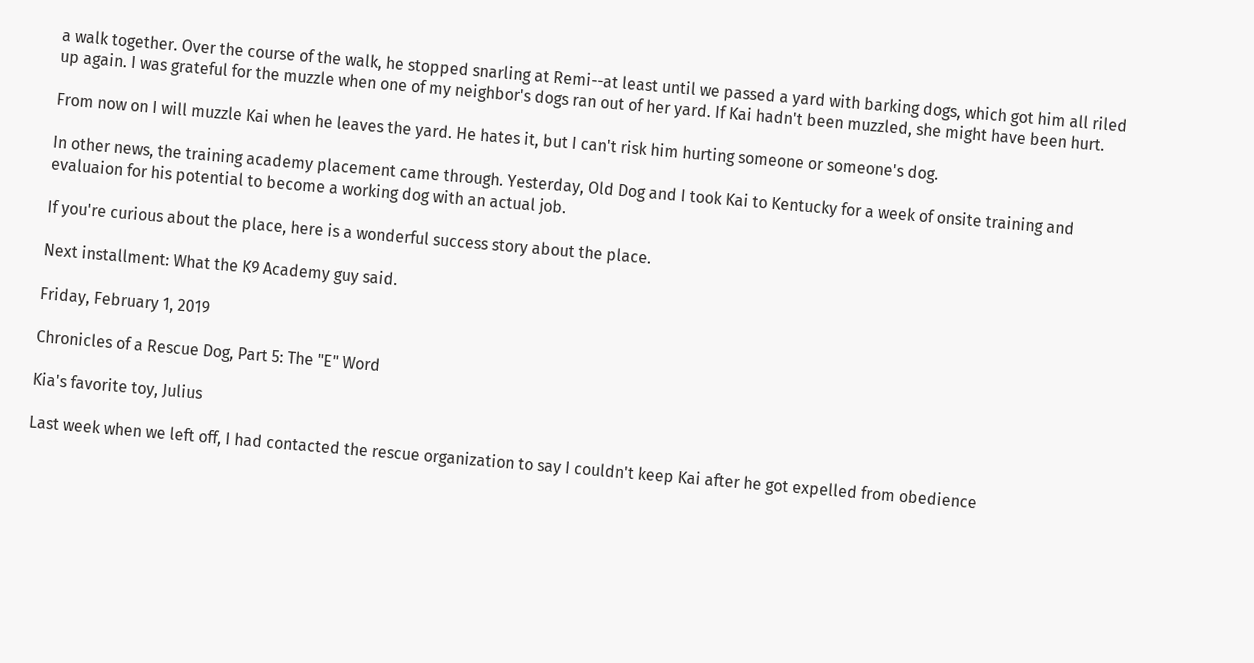a walk together. Over the course of the walk, he stopped snarling at Remi--at least until we passed a yard with barking dogs, which got him all riled up again. I was grateful for the muzzle when one of my neighbor's dogs ran out of her yard. If Kai hadn't been muzzled, she might have been hurt.

From now on I will muzzle Kai when he leaves the yard. He hates it, but I can't risk him hurting someone or someone's dog.

In other news, the training academy placement came through. Yesterday, Old Dog and I took Kai to Kentucky for a week of onsite training and evaluaion for his potential to become a working dog with an actual job.

If you're curious about the place, here is a wonderful success story about the place.

Next installment: What the K9 Academy guy said.

Friday, February 1, 2019

Chronicles of a Rescue Dog, Part 5: The "E" Word

Kia's favorite toy, Julius

Last week when we left off, I had contacted the rescue organization to say I couldn't keep Kai after he got expelled from obedience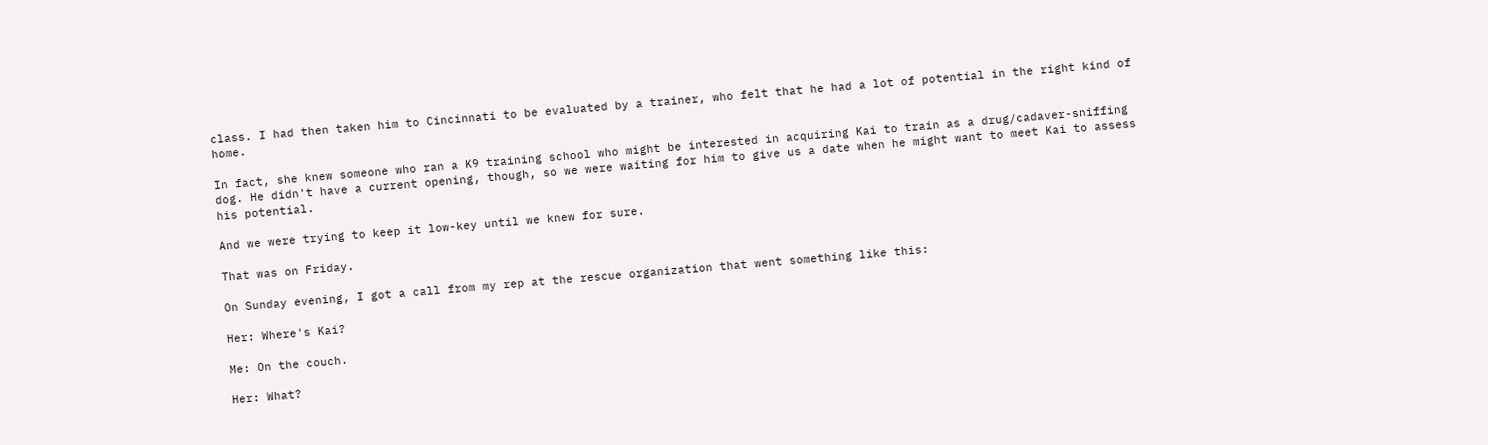class. I had then taken him to Cincinnati to be evaluated by a trainer, who felt that he had a lot of potential in the right kind of home.

In fact, she knew someone who ran a K9 training school who might be interested in acquiring Kai to train as a drug/cadaver-sniffing dog. He didn't have a current opening, though, so we were waiting for him to give us a date when he might want to meet Kai to assess his potential.

And we were trying to keep it low-key until we knew for sure.

That was on Friday.

On Sunday evening, I got a call from my rep at the rescue organization that went something like this:

Her: Where's Kai?

Me: On the couch.

Her: What?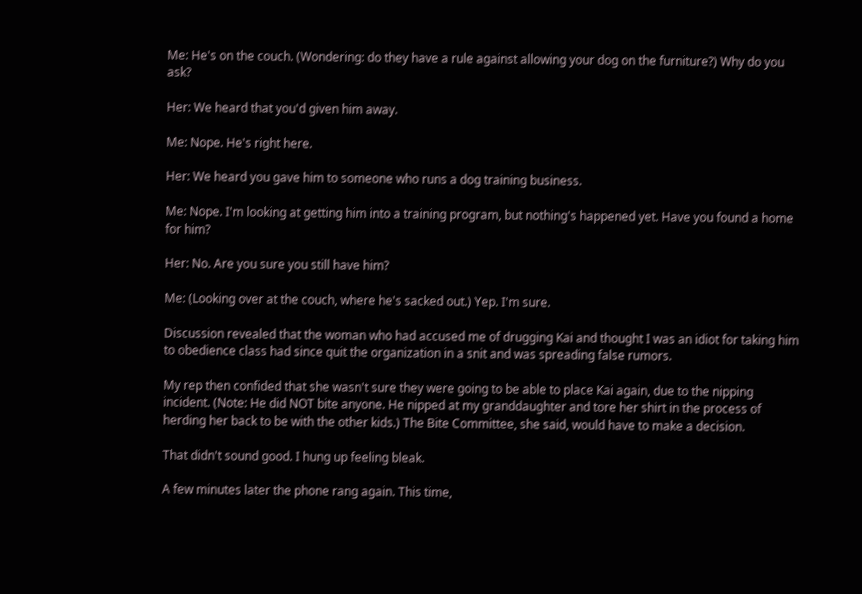Me: He's on the couch. (Wondering: do they have a rule against allowing your dog on the furniture?) Why do you ask?

Her: We heard that you'd given him away.

Me: Nope. He's right here.

Her: We heard you gave him to someone who runs a dog training business.

Me: Nope. I'm looking at getting him into a training program, but nothing's happened yet. Have you found a home for him?

Her: No. Are you sure you still have him?

Me: (Looking over at the couch, where he's sacked out.) Yep. I'm sure.

Discussion revealed that the woman who had accused me of drugging Kai and thought I was an idiot for taking him to obedience class had since quit the organization in a snit and was spreading false rumors.

My rep then confided that she wasn't sure they were going to be able to place Kai again, due to the nipping incident. (Note: He did NOT bite anyone. He nipped at my granddaughter and tore her shirt in the process of herding her back to be with the other kids.) The Bite Committee, she said, would have to make a decision.

That didn't sound good. I hung up feeling bleak.

A few minutes later the phone rang again. This time,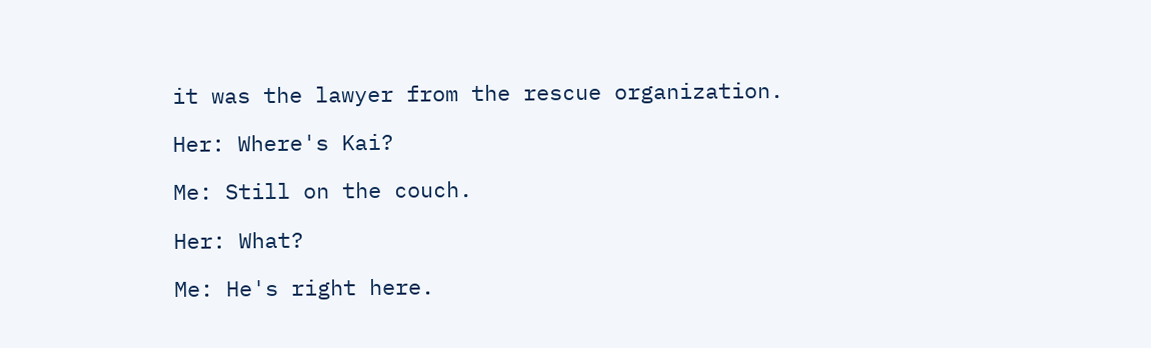it was the lawyer from the rescue organization.

Her: Where's Kai?

Me: Still on the couch.

Her: What?

Me: He's right here.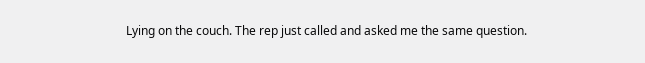Lying on the couch. The rep just called and asked me the same question.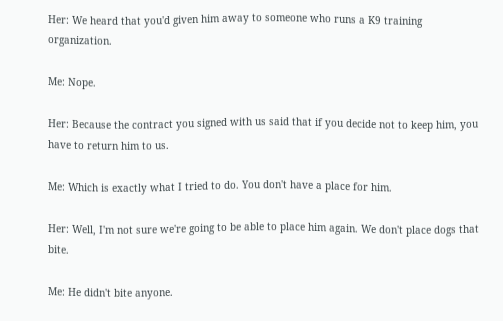Her: We heard that you'd given him away to someone who runs a K9 training organization.

Me: Nope.

Her: Because the contract you signed with us said that if you decide not to keep him, you have to return him to us.

Me: Which is exactly what I tried to do. You don't have a place for him.

Her: Well, I'm not sure we're going to be able to place him again. We don't place dogs that bite.

Me: He didn't bite anyone.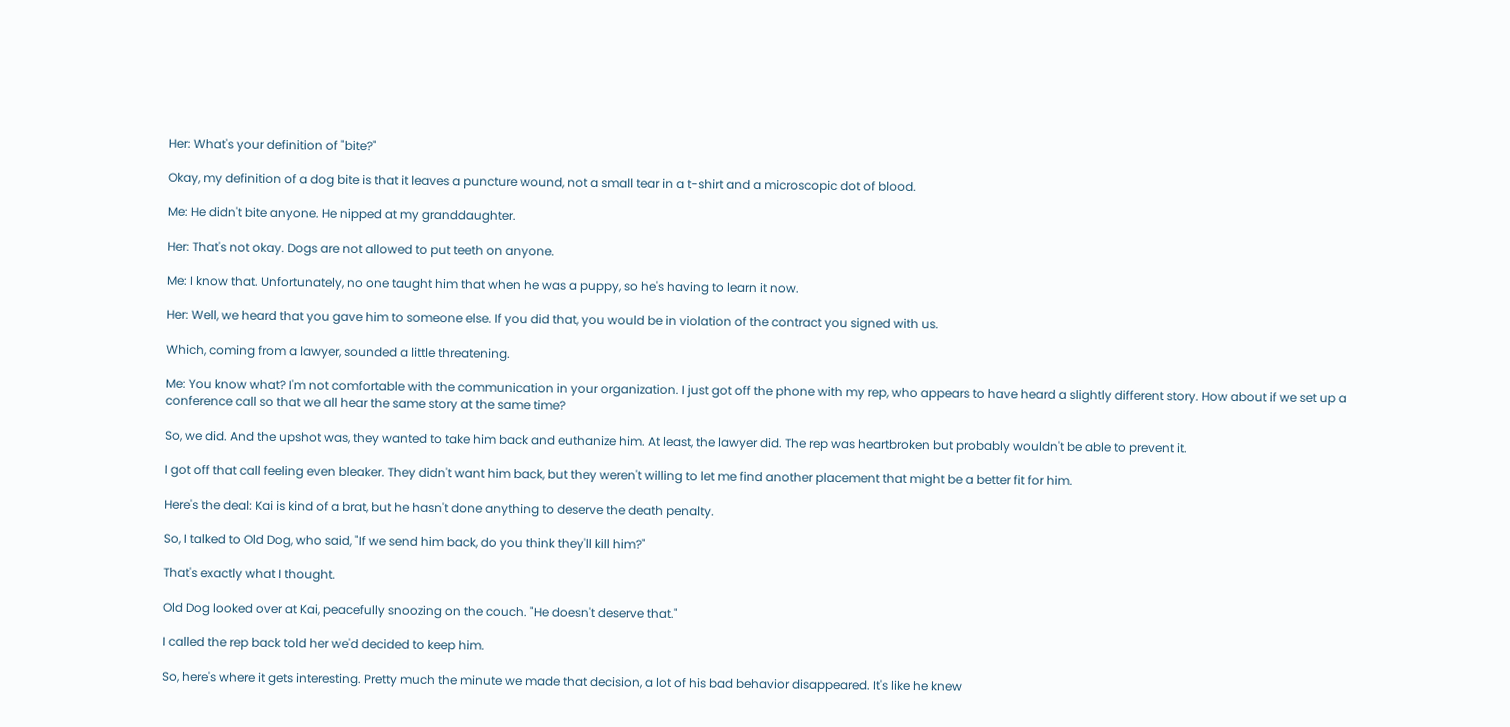Her: What's your definition of "bite?"

Okay, my definition of a dog bite is that it leaves a puncture wound, not a small tear in a t-shirt and a microscopic dot of blood.

Me: He didn't bite anyone. He nipped at my granddaughter.

Her: That's not okay. Dogs are not allowed to put teeth on anyone.

Me: I know that. Unfortunately, no one taught him that when he was a puppy, so he's having to learn it now.

Her: Well, we heard that you gave him to someone else. If you did that, you would be in violation of the contract you signed with us.

Which, coming from a lawyer, sounded a little threatening.

Me: You know what? I'm not comfortable with the communication in your organization. I just got off the phone with my rep, who appears to have heard a slightly different story. How about if we set up a conference call so that we all hear the same story at the same time?

So, we did. And the upshot was, they wanted to take him back and euthanize him. At least, the lawyer did. The rep was heartbroken but probably wouldn't be able to prevent it.

I got off that call feeling even bleaker. They didn't want him back, but they weren't willing to let me find another placement that might be a better fit for him.

Here's the deal: Kai is kind of a brat, but he hasn't done anything to deserve the death penalty.

So, I talked to Old Dog, who said, "If we send him back, do you think they'll kill him?"

That's exactly what I thought.

Old Dog looked over at Kai, peacefully snoozing on the couch. "He doesn't deserve that."

I called the rep back told her we'd decided to keep him.

So, here's where it gets interesting. Pretty much the minute we made that decision, a lot of his bad behavior disappeared. It's like he knew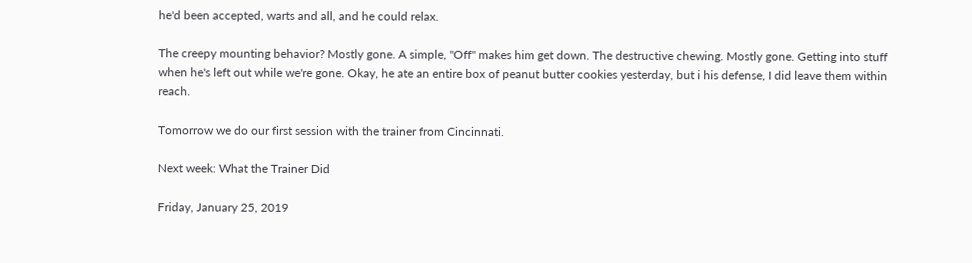he'd been accepted, warts and all, and he could relax.

The creepy mounting behavior? Mostly gone. A simple, "Off" makes him get down. The destructive chewing. Mostly gone. Getting into stuff when he's left out while we're gone. Okay, he ate an entire box of peanut butter cookies yesterday, but i his defense, I did leave them within reach.

Tomorrow we do our first session with the trainer from Cincinnati.

Next week: What the Trainer Did

Friday, January 25, 2019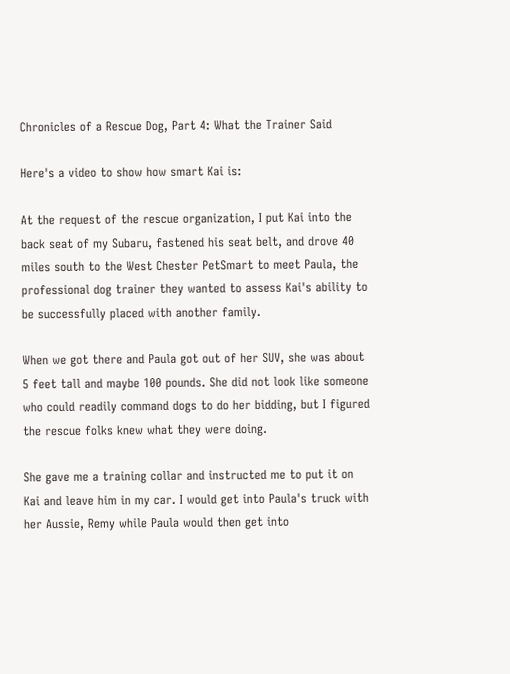Chronicles of a Rescue Dog, Part 4: What the Trainer Said

Here's a video to show how smart Kai is:

At the request of the rescue organization, I put Kai into the back seat of my Subaru, fastened his seat belt, and drove 40 miles south to the West Chester PetSmart to meet Paula, the professional dog trainer they wanted to assess Kai's ability to be successfully placed with another family.

When we got there and Paula got out of her SUV, she was about 5 feet tall and maybe 100 pounds. She did not look like someone who could readily command dogs to do her bidding, but I figured the rescue folks knew what they were doing.

She gave me a training collar and instructed me to put it on Kai and leave him in my car. I would get into Paula's truck with her Aussie, Remy while Paula would then get into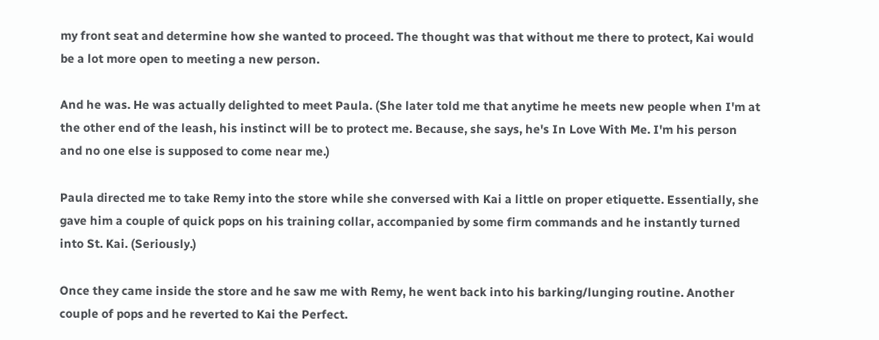my front seat and determine how she wanted to proceed. The thought was that without me there to protect, Kai would be a lot more open to meeting a new person.

And he was. He was actually delighted to meet Paula. (She later told me that anytime he meets new people when I'm at the other end of the leash, his instinct will be to protect me. Because, she says, he's In Love With Me. I'm his person and no one else is supposed to come near me.)

Paula directed me to take Remy into the store while she conversed with Kai a little on proper etiquette. Essentially, she gave him a couple of quick pops on his training collar, accompanied by some firm commands and he instantly turned into St. Kai. (Seriously.)

Once they came inside the store and he saw me with Remy, he went back into his barking/lunging routine. Another couple of pops and he reverted to Kai the Perfect.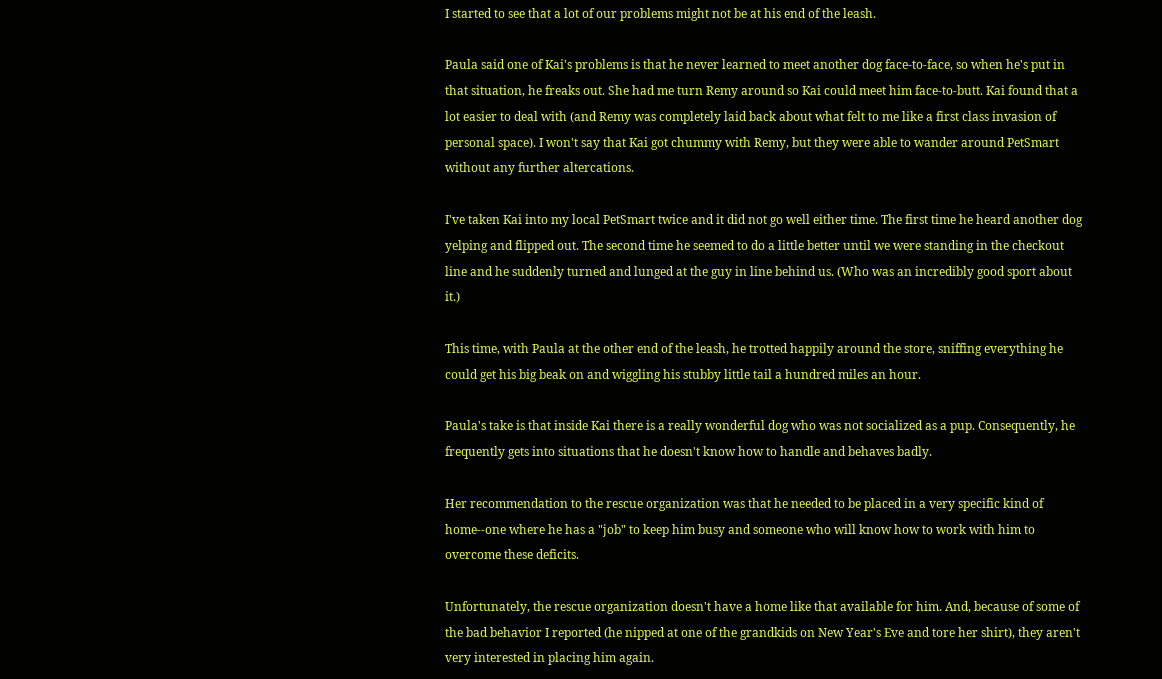I started to see that a lot of our problems might not be at his end of the leash.

Paula said one of Kai's problems is that he never learned to meet another dog face-to-face, so when he's put in that situation, he freaks out. She had me turn Remy around so Kai could meet him face-to-butt. Kai found that a lot easier to deal with (and Remy was completely laid back about what felt to me like a first class invasion of personal space). I won't say that Kai got chummy with Remy, but they were able to wander around PetSmart without any further altercations.

I've taken Kai into my local PetSmart twice and it did not go well either time. The first time he heard another dog yelping and flipped out. The second time he seemed to do a little better until we were standing in the checkout line and he suddenly turned and lunged at the guy in line behind us. (Who was an incredibly good sport about it.)

This time, with Paula at the other end of the leash, he trotted happily around the store, sniffing everything he could get his big beak on and wiggling his stubby little tail a hundred miles an hour.

Paula's take is that inside Kai there is a really wonderful dog who was not socialized as a pup. Consequently, he frequently gets into situations that he doesn't know how to handle and behaves badly.

Her recommendation to the rescue organization was that he needed to be placed in a very specific kind of home--one where he has a "job" to keep him busy and someone who will know how to work with him to overcome these deficits.

Unfortunately, the rescue organization doesn't have a home like that available for him. And, because of some of the bad behavior I reported (he nipped at one of the grandkids on New Year's Eve and tore her shirt), they aren't very interested in placing him again.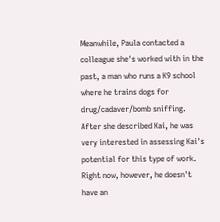Meanwhile, Paula contacted a colleague she's worked with in the past, a man who runs a K9 school where he trains dogs for drug/cadaver/bomb sniffing. After she described Kai, he was very interested in assessing Kai's potential for this type of work. Right now, however, he doesn't have an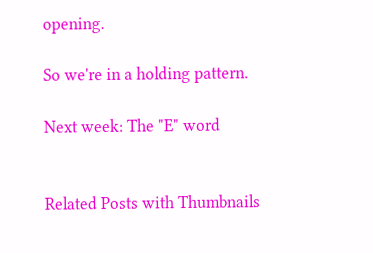opening.

So we're in a holding pattern.

Next week: The "E" word


Related Posts with Thumbnails